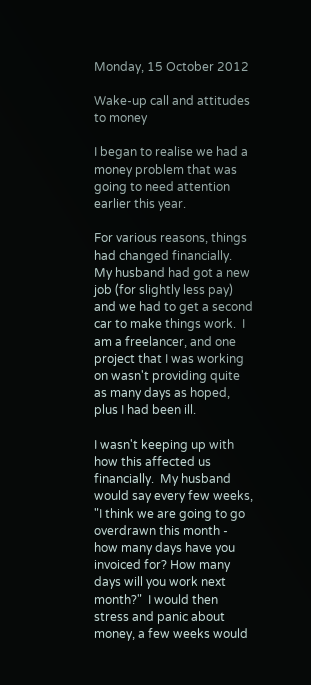Monday, 15 October 2012

Wake-up call and attitudes to money

I began to realise we had a money problem that was going to need attention earlier this year.

For various reasons, things had changed financially.  My husband had got a new job (for slightly less pay) and we had to get a second car to make things work.  I am a freelancer, and one project that I was working on wasn't providing quite as many days as hoped, plus I had been ill.

I wasn't keeping up with how this affected us financially.  My husband would say every few weeks, "I think we are going to go overdrawn this month - how many days have you invoiced for? How many days will you work next month?"  I would then stress and panic about money, a few weeks would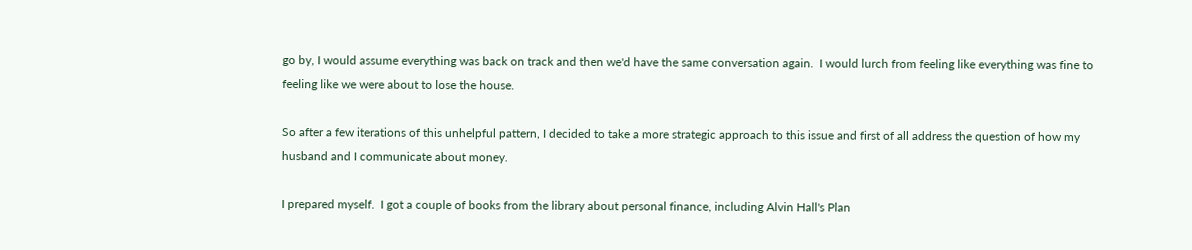go by, I would assume everything was back on track and then we'd have the same conversation again.  I would lurch from feeling like everything was fine to feeling like we were about to lose the house.

So after a few iterations of this unhelpful pattern, I decided to take a more strategic approach to this issue and first of all address the question of how my husband and I communicate about money.

I prepared myself.  I got a couple of books from the library about personal finance, including Alvin Hall's Plan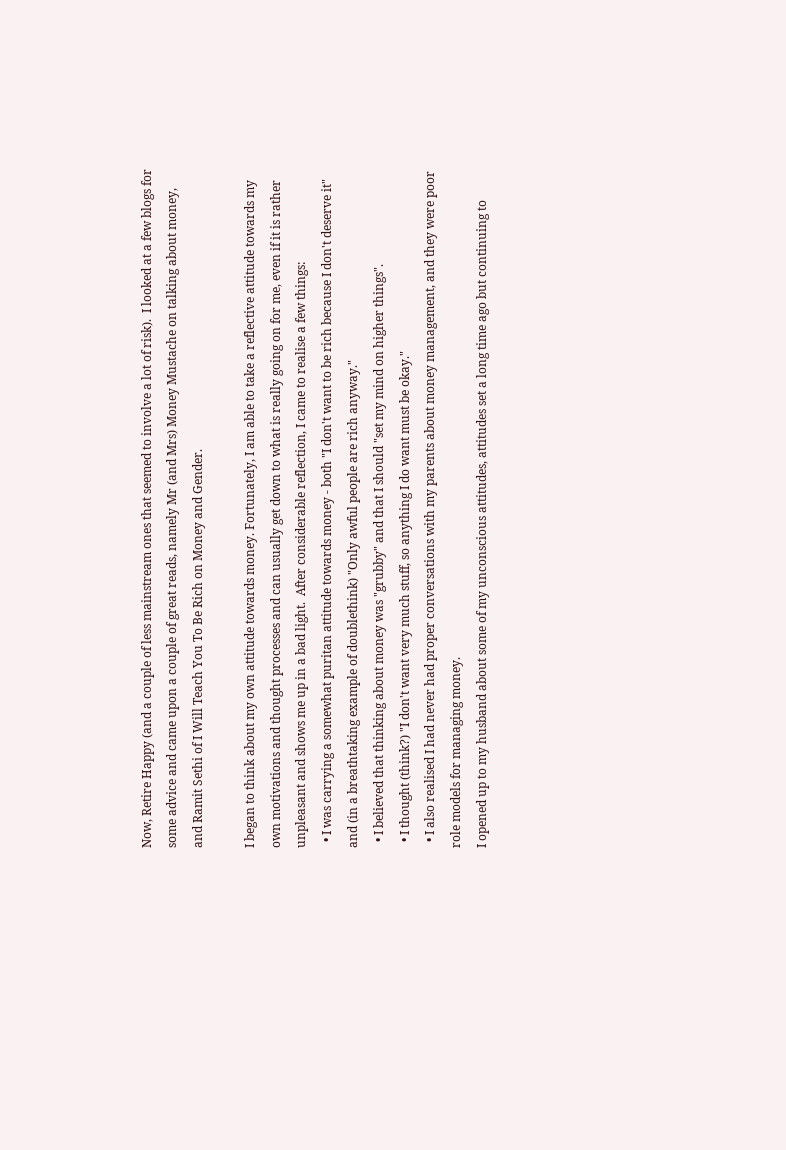Now, Retire Happy (and a couple of less mainstream ones that seemed to involve a lot of risk).  I looked at a few blogs for some advice and came upon a couple of great reads, namely Mr (and Mrs) Money Mustache on talking about money, and Ramit Sethi of I Will Teach You To Be Rich on Money and Gender.

I began to think about my own attitude towards money. Fortunately, I am able to take a reflective attitude towards my own motivations and thought processes and can usually get down to what is really going on for me, even if it is rather unpleasant and shows me up in a bad light.  After considerable reflection, I came to realise a few things:
  • I was carrying a somewhat puritan attitude towards money - both "I don't want to be rich because I don't deserve it" and (in a breathtaking example of doublethink) "Only awful people are rich anyway."
  • I believed that thinking about money was "grubby" and that I should "set my mind on higher things".
  • I thought (think?) "I don't want very much stuff, so anything I do want must be okay."
  • I also realised I had never had proper conversations with my parents about money management, and they were poor role models for managing money.
I opened up to my husband about some of my unconscious attitudes, attitudes set a long time ago but continuing to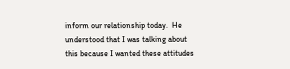inform our relationship today.  He understood that I was talking about this because I wanted these attitudes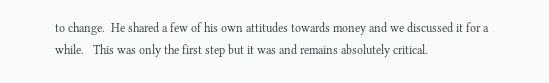to change.  He shared a few of his own attitudes towards money and we discussed it for a while.   This was only the first step but it was and remains absolutely critical.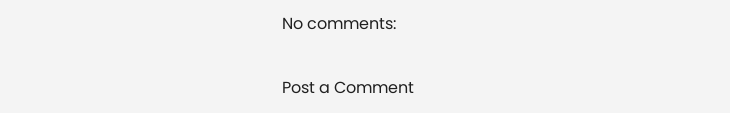No comments:

Post a Comment